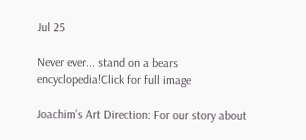Jul 25

Never ever... stand on a bears encyclopedia!Click for full image

Joachim’s Art Direction: For our story about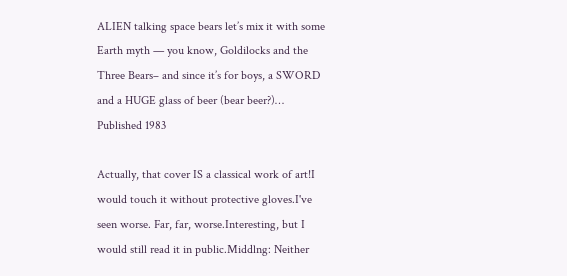ALIEN talking space bears let’s mix it with some Earth myth — you know, Goldilocks and the Three Bears– and since it’s for boys, a SWORD and a HUGE glass of beer (bear beer?)…
Published 1983

Actually, that cover IS a classical work of art!I would touch it without protective gloves.I've seen worse. Far, far, worse.Interesting, but I would still read it in public.Middlng: Neither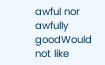awful nor awfully goodWould not like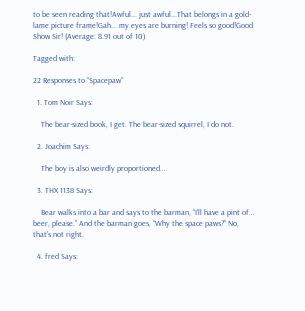to be seen reading that!Awful... just awful...That belongs in a gold-lame picture frame!Gah... my eyes are burning! Feels so good!Good Show Sir! (Average: 8.91 out of 10)

Tagged with:

22 Responses to “Spacepaw”

  1. Tom Noir Says:

    The bear-sized book, I get. The bear-sized squirrel, I do not.

  2. Joachim Says:

    The boy is also weirdly proportioned….

  3. THX 1138 Says:

    Bear walks into a bar and says to the barman, “I’ll have a pint of… beer, please.” And the barman goes, “Why the space paws?” No, that’s not right.

  4. fred Says: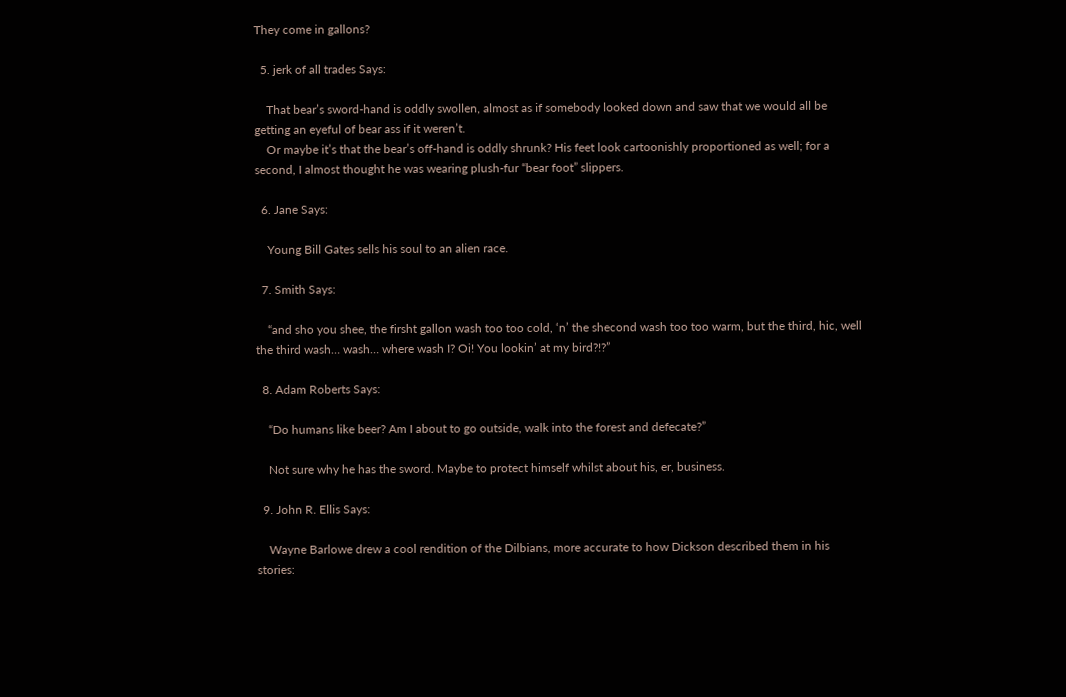They come in gallons?

  5. jerk of all trades Says:

    That bear’s sword-hand is oddly swollen, almost as if somebody looked down and saw that we would all be getting an eyeful of bear ass if it weren’t.
    Or maybe it’s that the bear’s off-hand is oddly shrunk? His feet look cartoonishly proportioned as well; for a second, I almost thought he was wearing plush-fur “bear foot” slippers.

  6. Jane Says:

    Young Bill Gates sells his soul to an alien race.

  7. Smith Says:

    “and sho you shee, the firsht gallon wash too too cold, ‘n’ the shecond wash too too warm, but the third, hic, well the third wash… wash… where wash I? Oi! You lookin’ at my bird?!?”

  8. Adam Roberts Says:

    “Do humans like beer? Am I about to go outside, walk into the forest and defecate?”

    Not sure why he has the sword. Maybe to protect himself whilst about his, er, business.

  9. John R. Ellis Says:

    Wayne Barlowe drew a cool rendition of the Dilbians, more accurate to how Dickson described them in his stories: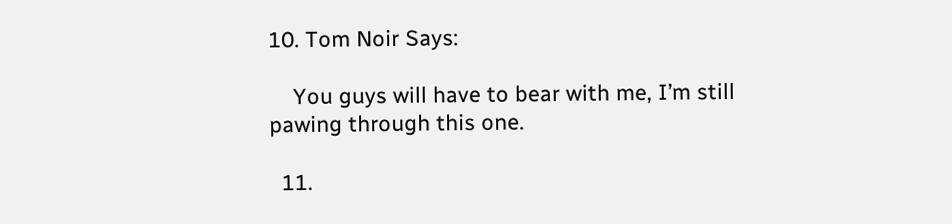10. Tom Noir Says:

    You guys will have to bear with me, I’m still pawing through this one.

  11.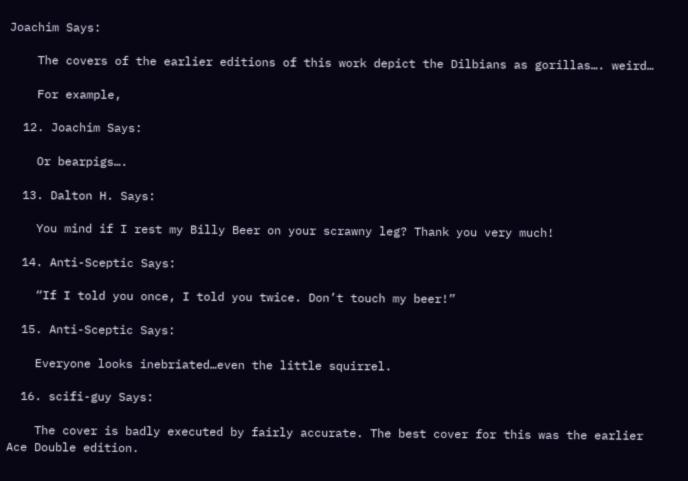Joachim Says:

    The covers of the earlier editions of this work depict the Dilbians as gorillas…. weird…

    For example,

  12. Joachim Says:

    Or bearpigs….

  13. Dalton H. Says:

    You mind if I rest my Billy Beer on your scrawny leg? Thank you very much!

  14. Anti-Sceptic Says:

    “If I told you once, I told you twice. Don’t touch my beer!”

  15. Anti-Sceptic Says:

    Everyone looks inebriated…even the little squirrel.

  16. scifi-guy Says:

    The cover is badly executed by fairly accurate. The best cover for this was the earlier Ace Double edition.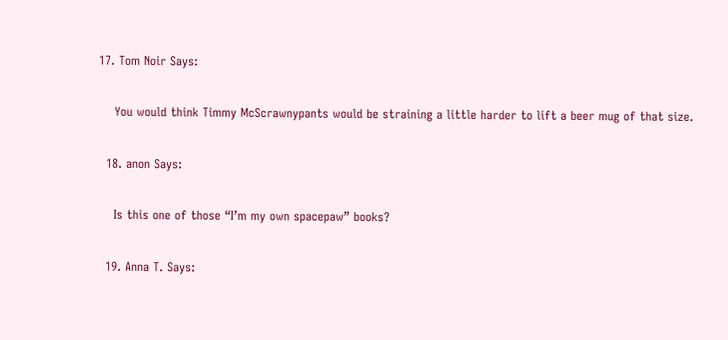17. Tom Noir Says:

    You would think Timmy McScrawnypants would be straining a little harder to lift a beer mug of that size.

  18. anon Says:

    Is this one of those “I’m my own spacepaw” books?

  19. Anna T. Says: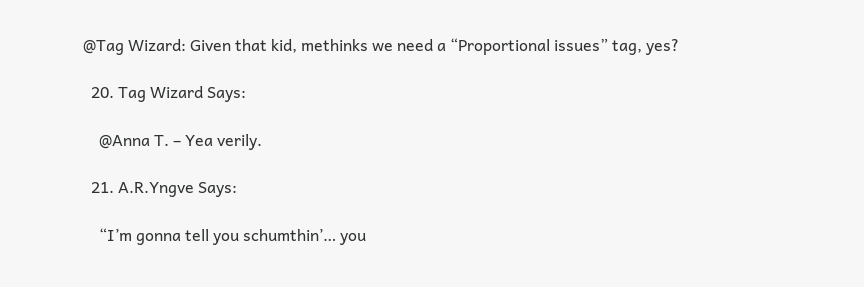@Tag Wizard: Given that kid, methinks we need a “Proportional issues” tag, yes?

  20. Tag Wizard Says:

    @Anna T. – Yea verily.

  21. A.R.Yngve Says:

    “I’m gonna tell you schumthin’… you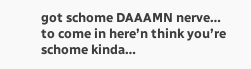got schome DAAAMN nerve… to come in here’n think you’re schome kinda…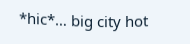*hic*… big city hot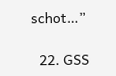schot…”

  22. GSS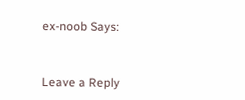ex-noob Says:


Leave a Reply